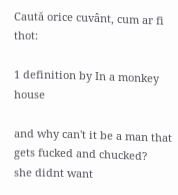Caută orice cuvânt, cum ar fi thot:

1 definition by In a monkey house

and why can't it be a man that gets fucked and chucked?
she didnt want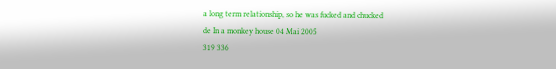a long term relationship, so he was fucked and chucked
de In a monkey house 04 Mai 2005
319 336